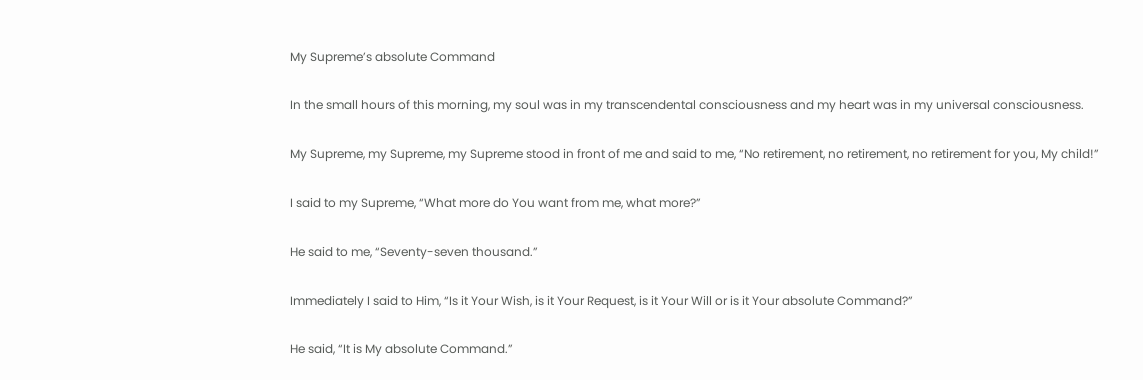My Supreme’s absolute Command

In the small hours of this morning, my soul was in my transcendental consciousness and my heart was in my universal consciousness.

My Supreme, my Supreme, my Supreme stood in front of me and said to me, “No retirement, no retirement, no retirement for you, My child!”

I said to my Supreme, “What more do You want from me, what more?”

He said to me, “Seventy-seven thousand.”

Immediately I said to Him, “Is it Your Wish, is it Your Request, is it Your Will or is it Your absolute Command?”

He said, “It is My absolute Command.”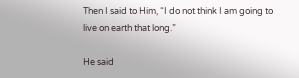Then I said to Him, “I do not think I am going to live on earth that long.”

He said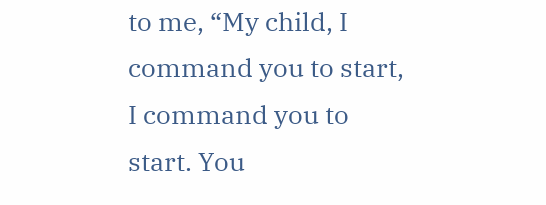to me, “My child, I command you to start, I command you to start. You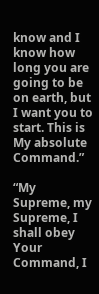know and I know how long you are going to be on earth, but I want you to start. This is My absolute Command.”

“My Supreme, my Supreme, I shall obey Your Command, I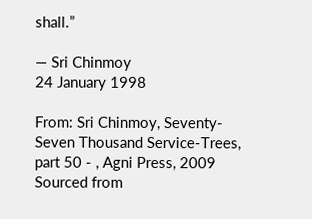shall.”

— Sri Chinmoy
24 January 1998

From: Sri Chinmoy, Seventy-Seven Thousand Service-Trees, part 50 - , Agni Press, 2009
Sourced from